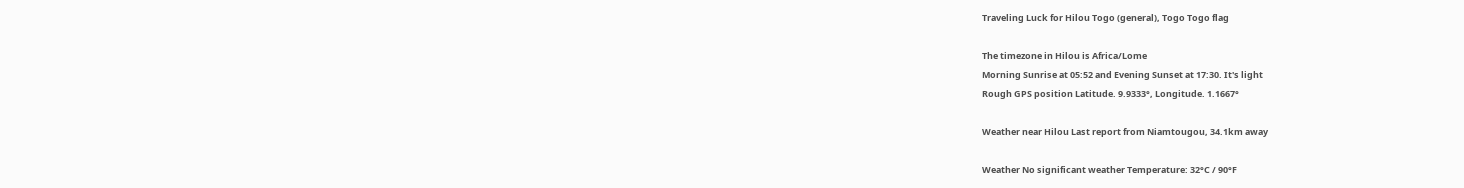Traveling Luck for Hilou Togo (general), Togo Togo flag

The timezone in Hilou is Africa/Lome
Morning Sunrise at 05:52 and Evening Sunset at 17:30. It's light
Rough GPS position Latitude. 9.9333°, Longitude. 1.1667°

Weather near Hilou Last report from Niamtougou, 34.1km away

Weather No significant weather Temperature: 32°C / 90°F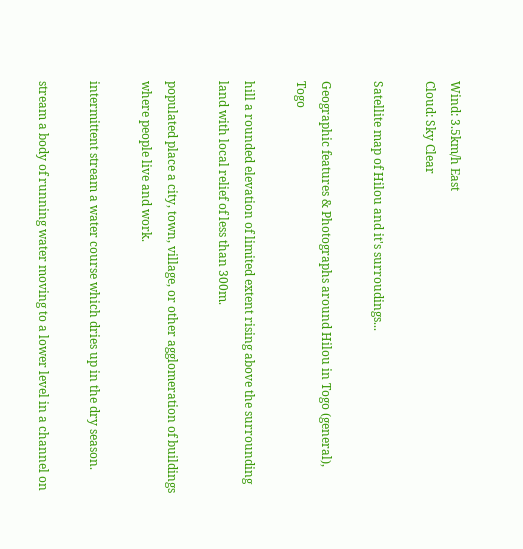Wind: 3.5km/h East
Cloud: Sky Clear

Satellite map of Hilou and it's surroudings...

Geographic features & Photographs around Hilou in Togo (general), Togo

hill a rounded elevation of limited extent rising above the surrounding land with local relief of less than 300m.

populated place a city, town, village, or other agglomeration of buildings where people live and work.

intermittent stream a water course which dries up in the dry season.

stream a body of running water moving to a lower level in a channel on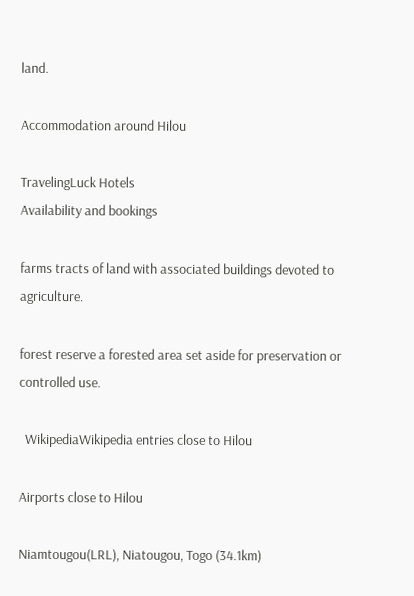land.

Accommodation around Hilou

TravelingLuck Hotels
Availability and bookings

farms tracts of land with associated buildings devoted to agriculture.

forest reserve a forested area set aside for preservation or controlled use.

  WikipediaWikipedia entries close to Hilou

Airports close to Hilou

Niamtougou(LRL), Niatougou, Togo (34.1km)